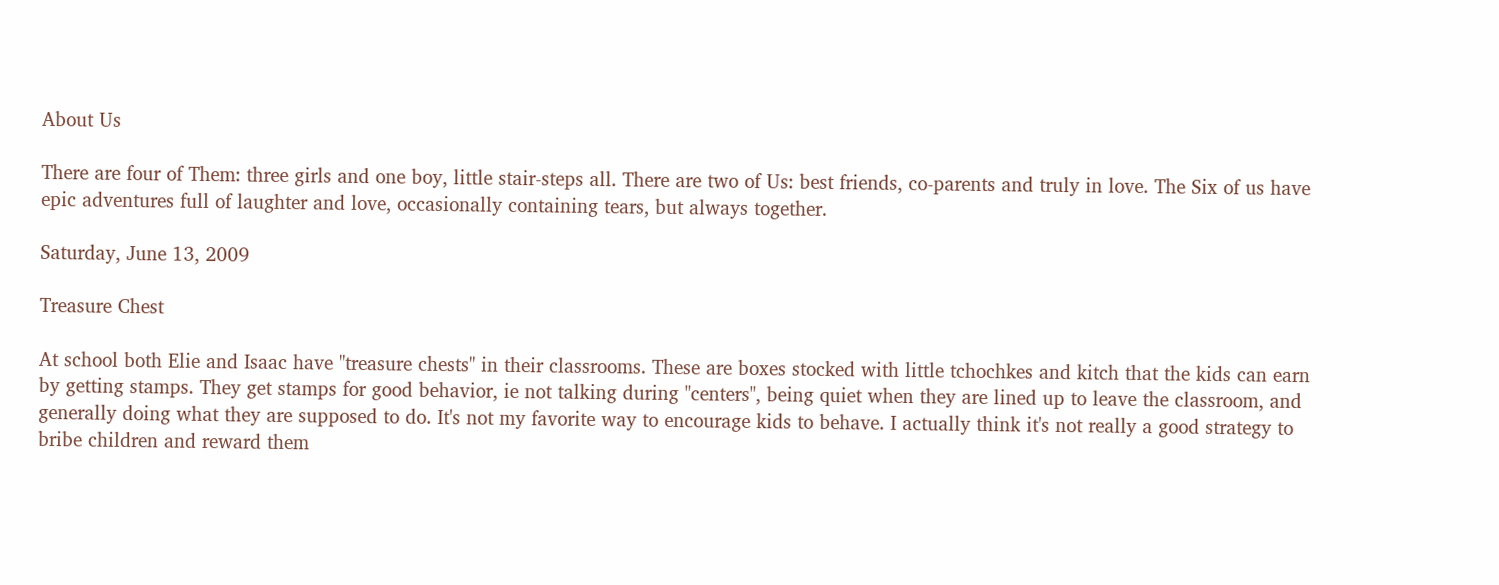About Us

There are four of Them: three girls and one boy, little stair-steps all. There are two of Us: best friends, co-parents and truly in love. The Six of us have epic adventures full of laughter and love, occasionally containing tears, but always together.

Saturday, June 13, 2009

Treasure Chest

At school both Elie and Isaac have "treasure chests" in their classrooms. These are boxes stocked with little tchochkes and kitch that the kids can earn by getting stamps. They get stamps for good behavior, ie not talking during "centers", being quiet when they are lined up to leave the classroom, and generally doing what they are supposed to do. It's not my favorite way to encourage kids to behave. I actually think it's not really a good strategy to bribe children and reward them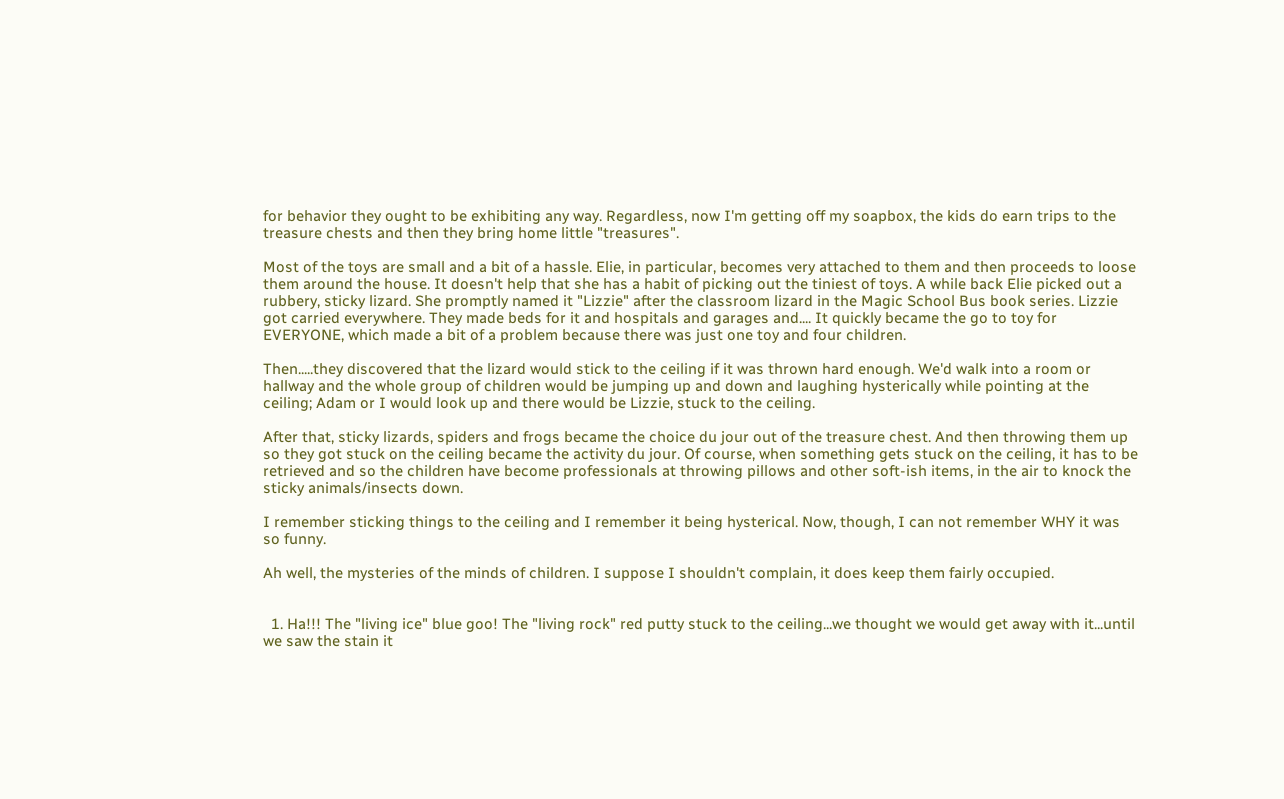for behavior they ought to be exhibiting any way. Regardless, now I'm getting off my soapbox, the kids do earn trips to the treasure chests and then they bring home little "treasures".

Most of the toys are small and a bit of a hassle. Elie, in particular, becomes very attached to them and then proceeds to loose them around the house. It doesn't help that she has a habit of picking out the tiniest of toys. A while back Elie picked out a rubbery, sticky lizard. She promptly named it "Lizzie" after the classroom lizard in the Magic School Bus book series. Lizzie got carried everywhere. They made beds for it and hospitals and garages and.... It quickly became the go to toy for EVERYONE, which made a bit of a problem because there was just one toy and four children.

Then.....they discovered that the lizard would stick to the ceiling if it was thrown hard enough. We'd walk into a room or hallway and the whole group of children would be jumping up and down and laughing hysterically while pointing at the ceiling; Adam or I would look up and there would be Lizzie, stuck to the ceiling.

After that, sticky lizards, spiders and frogs became the choice du jour out of the treasure chest. And then throwing them up so they got stuck on the ceiling became the activity du jour. Of course, when something gets stuck on the ceiling, it has to be retrieved and so the children have become professionals at throwing pillows and other soft-ish items, in the air to knock the sticky animals/insects down.

I remember sticking things to the ceiling and I remember it being hysterical. Now, though, I can not remember WHY it was so funny.

Ah well, the mysteries of the minds of children. I suppose I shouldn't complain, it does keep them fairly occupied.


  1. Ha!!! The "living ice" blue goo! The "living rock" red putty stuck to the ceiling...we thought we would get away with it...until we saw the stain it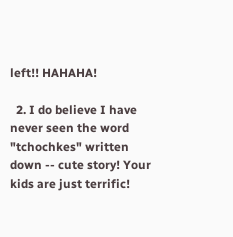left!! HAHAHA!

  2. I do believe I have never seen the word "tchochkes" written down -- cute story! Your kids are just terrific!